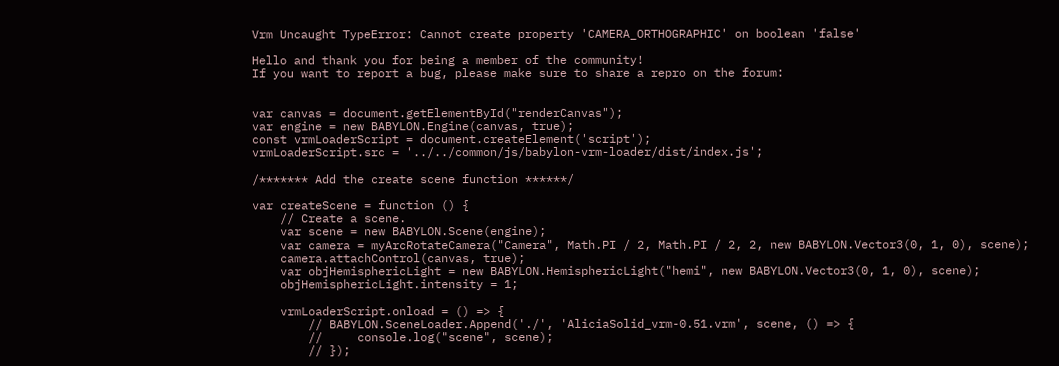Vrm Uncaught TypeError: Cannot create property 'CAMERA_ORTHOGRAPHIC' on boolean 'false'

Hello and thank you for being a member of the community!
If you want to report a bug, please make sure to share a repro on the forum:


var canvas = document.getElementById("renderCanvas");
var engine = new BABYLON.Engine(canvas, true);
const vrmLoaderScript = document.createElement('script');
vrmLoaderScript.src = '../../common/js/babylon-vrm-loader/dist/index.js';

/******* Add the create scene function ******/

var createScene = function () {
    // Create a scene.
    var scene = new BABYLON.Scene(engine);
    var camera = myArcRotateCamera("Camera", Math.PI / 2, Math.PI / 2, 2, new BABYLON.Vector3(0, 1, 0), scene);
    camera.attachControl(canvas, true);
    var objHemisphericLight = new BABYLON.HemisphericLight("hemi", new BABYLON.Vector3(0, 1, 0), scene);
    objHemisphericLight.intensity = 1;

    vrmLoaderScript.onload = () => {
        // BABYLON.SceneLoader.Append('./', 'AliciaSolid_vrm-0.51.vrm', scene, () => {
        //     console.log("scene", scene);
        // });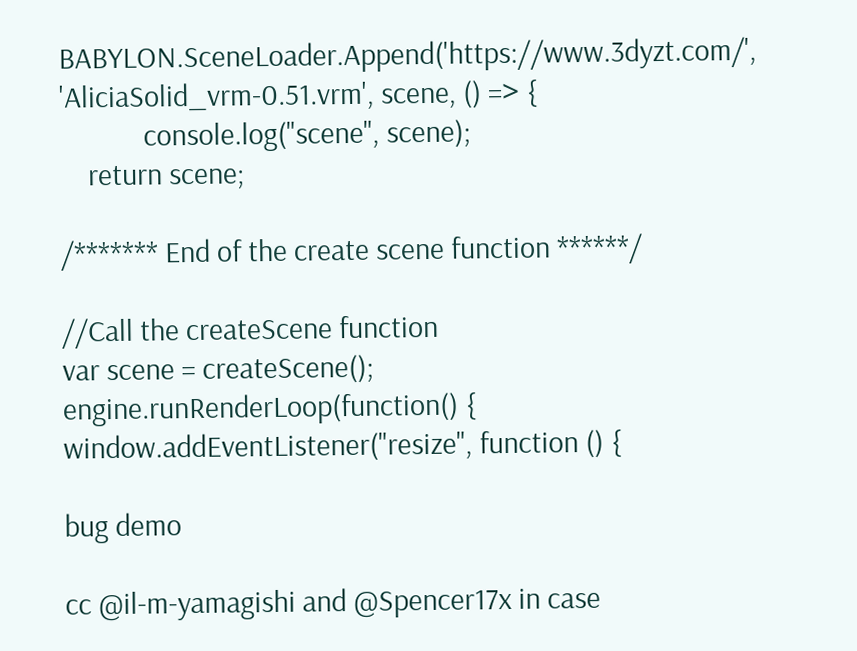BABYLON.SceneLoader.Append('https://www.3dyzt.com/', 'AliciaSolid_vrm-0.51.vrm', scene, () => {
            console.log("scene", scene);
    return scene;

/******* End of the create scene function ******/

//Call the createScene function
var scene = createScene();
engine.runRenderLoop(function() {
window.addEventListener("resize", function () {

bug demo

cc @il-m-yamagishi and @Spencer17x in case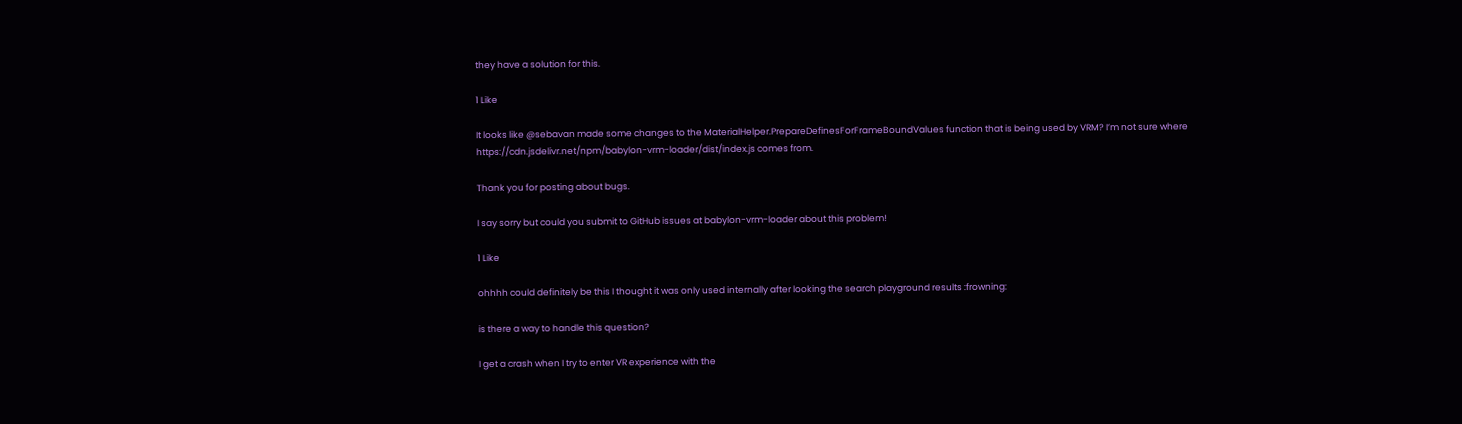they have a solution for this.

1 Like

It looks like @sebavan made some changes to the MaterialHelper.PrepareDefinesForFrameBoundValues function that is being used by VRM? I’m not sure where https://cdn.jsdelivr.net/npm/babylon-vrm-loader/dist/index.js comes from.

Thank you for posting about bugs.

I say sorry but could you submit to GitHub issues at babylon-vrm-loader about this problem!

1 Like

ohhhh could definitely be this I thought it was only used internally after looking the search playground results :frowning:

is there a way to handle this question?

I get a crash when I try to enter VR experience with the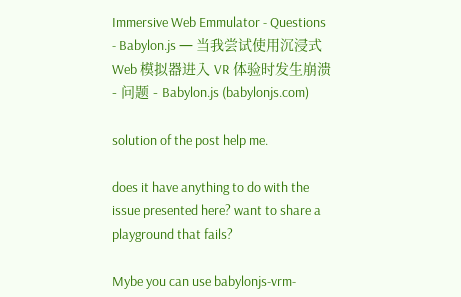Immersive Web Emmulator - Questions - Babylon.js — 当我尝试使用沉浸式 Web 模拟器进入 VR 体验时发生崩溃 - 问题 - Babylon.js (babylonjs.com)

solution of the post help me.

does it have anything to do with the issue presented here? want to share a playground that fails?

Mybe you can use babylonjs-vrm-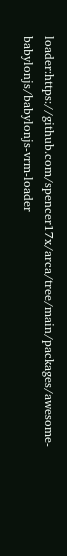loader:https://github.com/spencer17x/arca/tree/main/packages/awesome-babylonjs/babylonjs-vrm-loader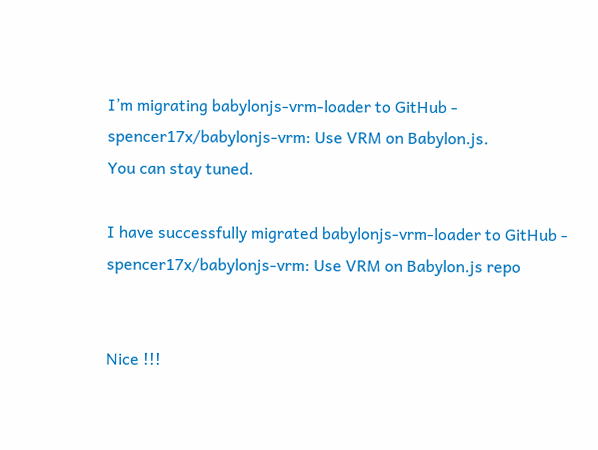I’m migrating babylonjs-vrm-loader to GitHub - spencer17x/babylonjs-vrm: Use VRM on Babylon.js.
You can stay tuned.

I have successfully migrated babylonjs-vrm-loader to GitHub - spencer17x/babylonjs-vrm: Use VRM on Babylon.js repo


Nice !!!